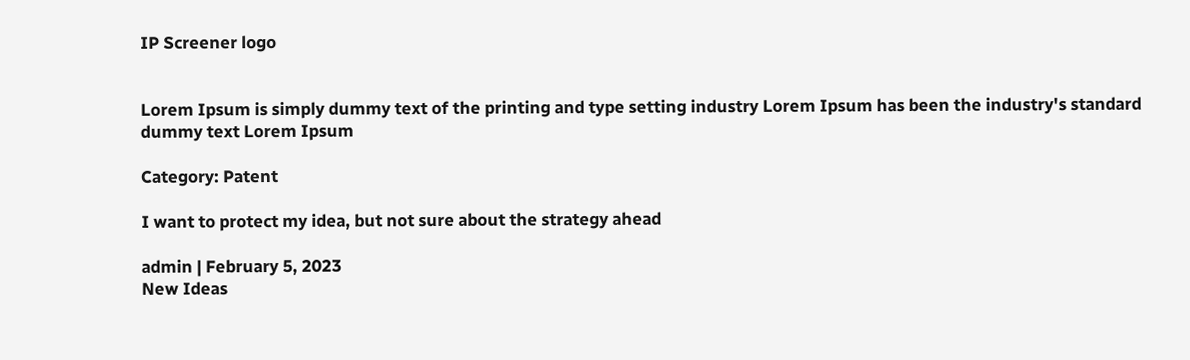IP Screener logo


Lorem Ipsum is simply dummy text of the printing and type setting industry Lorem Ipsum has been the industry's standard dummy text Lorem Ipsum

Category: Patent

I want to protect my idea, but not sure about the strategy ahead

admin | February 5, 2023
New Ideas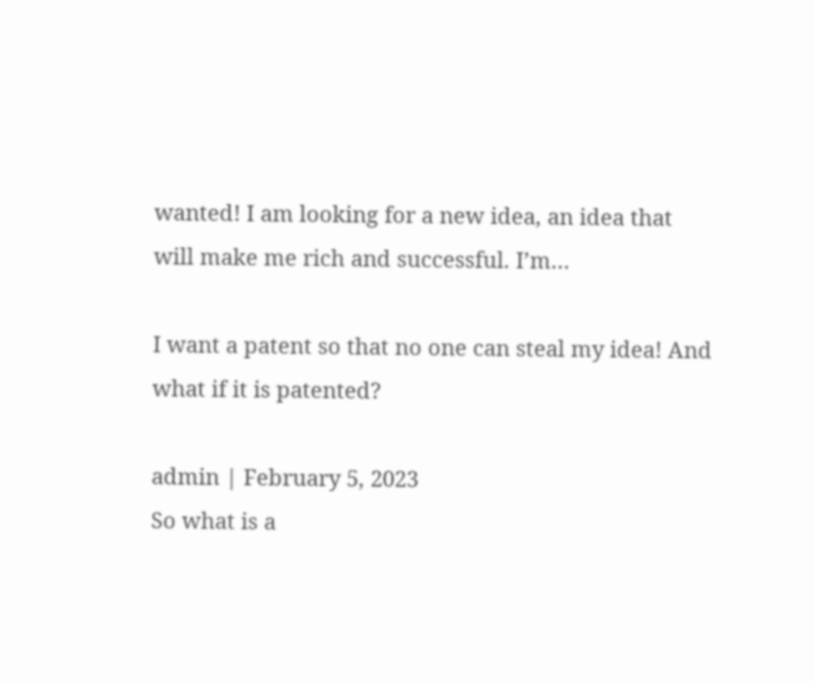wanted! I am looking for a new idea, an idea that will make me rich and successful. I’m…

I want a patent so that no one can steal my idea! And what if it is patented?

admin | February 5, 2023
So what is a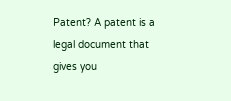Patent? A patent is a legal document that gives you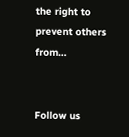the right to prevent others from…


Follow us